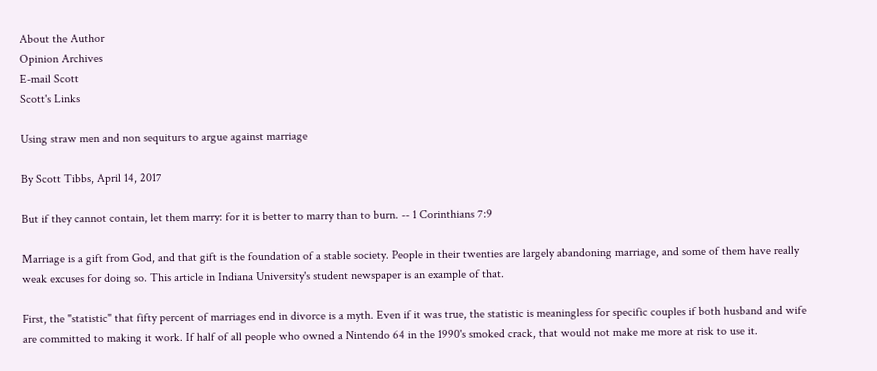About the Author
Opinion Archives
E-mail Scott
Scott's Links

Using straw men and non sequiturs to argue against marriage

By Scott Tibbs, April 14, 2017

But if they cannot contain, let them marry: for it is better to marry than to burn. -- 1 Corinthians 7:9

Marriage is a gift from God, and that gift is the foundation of a stable society. People in their twenties are largely abandoning marriage, and some of them have really weak excuses for doing so. This article in Indiana University's student newspaper is an example of that.

First, the "statistic" that fifty percent of marriages end in divorce is a myth. Even if it was true, the statistic is meaningless for specific couples if both husband and wife are committed to making it work. If half of all people who owned a Nintendo 64 in the 1990's smoked crack, that would not make me more at risk to use it.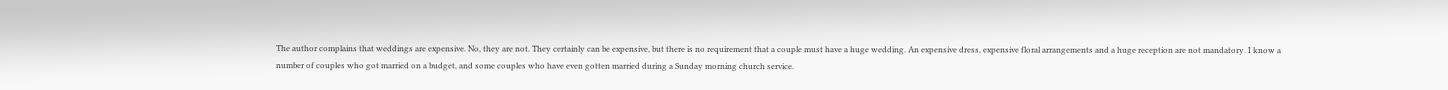The author complains that weddings are expensive. No, they are not. They certainly can be expensive, but there is no requirement that a couple must have a huge wedding. An expensive dress, expensive floral arrangements and a huge reception are not mandatory. I know a number of couples who got married on a budget, and some couples who have even gotten married during a Sunday morning church service.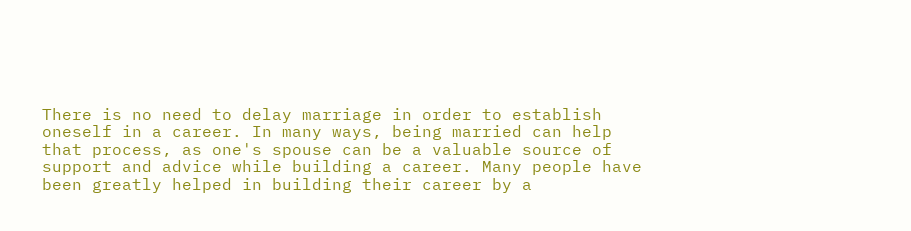There is no need to delay marriage in order to establish oneself in a career. In many ways, being married can help that process, as one's spouse can be a valuable source of support and advice while building a career. Many people have been greatly helped in building their career by a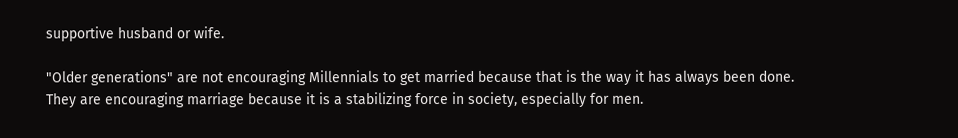supportive husband or wife.

"Older generations" are not encouraging Millennials to get married because that is the way it has always been done. They are encouraging marriage because it is a stabilizing force in society, especially for men.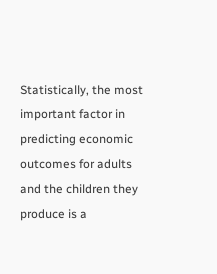Statistically, the most important factor in predicting economic outcomes for adults and the children they produce is a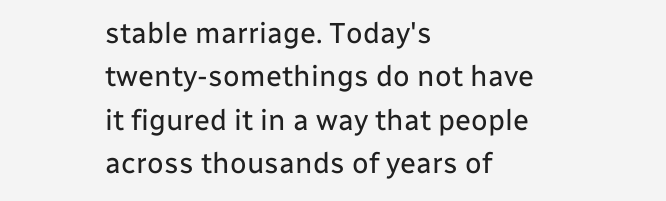stable marriage. Today's twenty-somethings do not have it figured it in a way that people across thousands of years of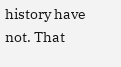history have not. That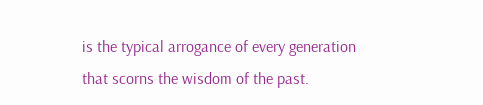is the typical arrogance of every generation that scorns the wisdom of the past.